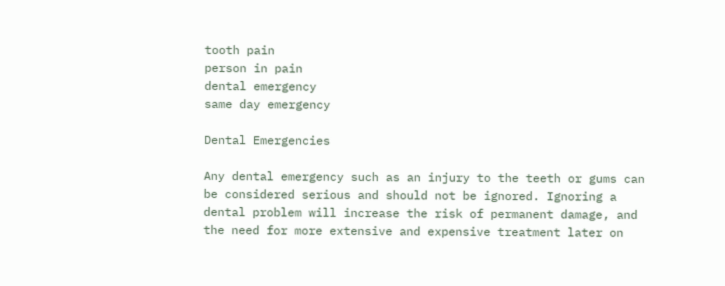tooth pain
person in pain
dental emergency
same day emergency

Dental Emergencies

Any dental emergency such as an injury to the teeth or gums can be considered serious and should not be ignored. Ignoring a dental problem will increase the risk of permanent damage, and the need for more extensive and expensive treatment later on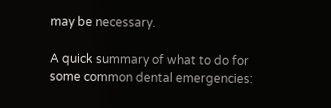may be necessary.

A quick summary of what to do for some common dental emergencies: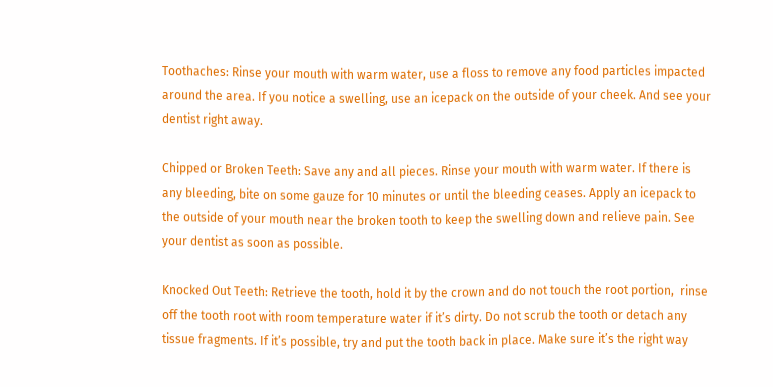Toothaches: Rinse your mouth with warm water, use a floss to remove any food particles impacted around the area. If you notice a swelling, use an icepack on the outside of your cheek. And see your dentist right away.

Chipped or Broken Teeth: Save any and all pieces. Rinse your mouth with warm water. If there is any bleeding, bite on some gauze for 10 minutes or until the bleeding ceases. Apply an icepack to the outside of your mouth near the broken tooth to keep the swelling down and relieve pain. See your dentist as soon as possible.

Knocked Out Teeth: Retrieve the tooth, hold it by the crown and do not touch the root portion,  rinse off the tooth root with room temperature water if it’s dirty. Do not scrub the tooth or detach any tissue fragments. If it’s possible, try and put the tooth back in place. Make sure it’s the right way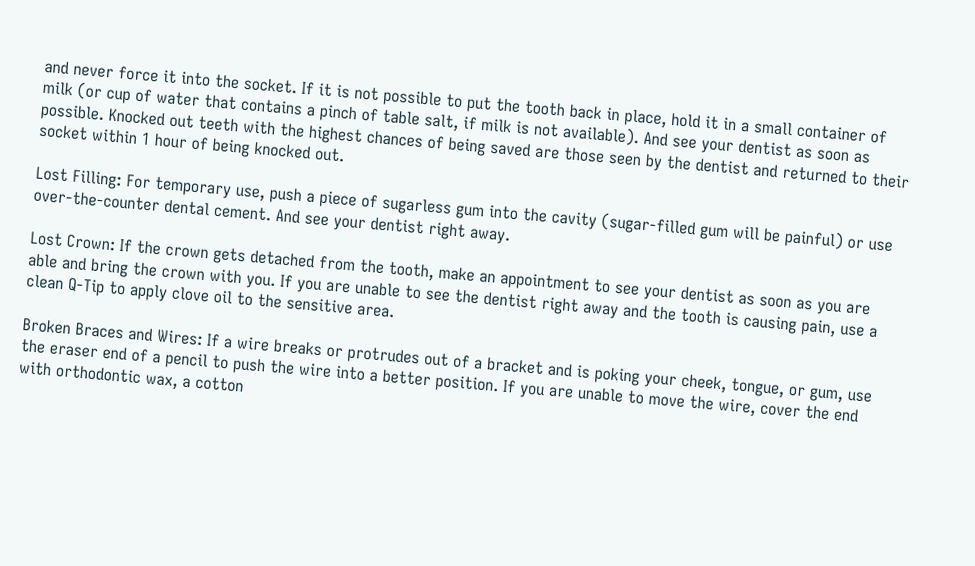and never force it into the socket. If it is not possible to put the tooth back in place, hold it in a small container of milk (or cup of water that contains a pinch of table salt, if milk is not available). And see your dentist as soon as possible. Knocked out teeth with the highest chances of being saved are those seen by the dentist and returned to their socket within 1 hour of being knocked out.

Lost Filling: For temporary use, push a piece of sugarless gum into the cavity (sugar-filled gum will be painful) or use over-the-counter dental cement. And see your dentist right away.

Lost Crown: If the crown gets detached from the tooth, make an appointment to see your dentist as soon as you are able and bring the crown with you. If you are unable to see the dentist right away and the tooth is causing pain, use a clean Q-Tip to apply clove oil to the sensitive area.

Broken Braces and Wires: If a wire breaks or protrudes out of a bracket and is poking your cheek, tongue, or gum, use the eraser end of a pencil to push the wire into a better position. If you are unable to move the wire, cover the end with orthodontic wax, a cotton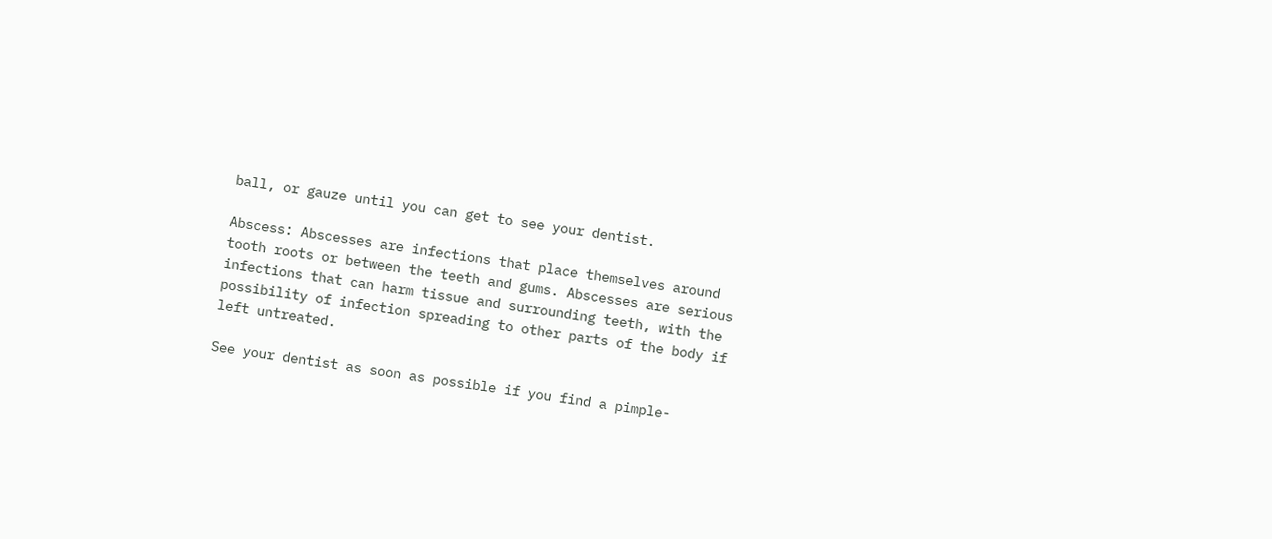ball, or gauze until you can get to see your dentist.

Abscess: Abscesses are infections that place themselves around tooth roots or between the teeth and gums. Abscesses are serious infections that can harm tissue and surrounding teeth, with the possibility of infection spreading to other parts of the body if left untreated.

See your dentist as soon as possible if you find a pimple-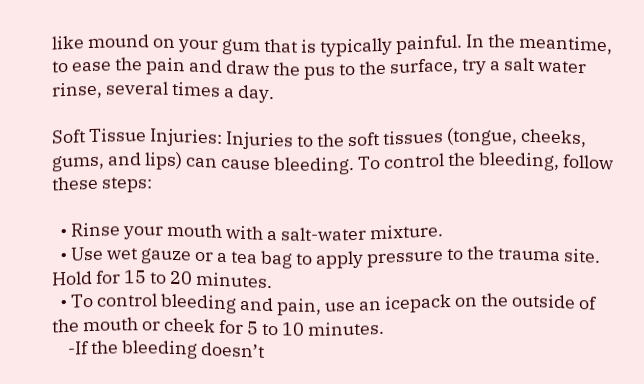like mound on your gum that is typically painful. In the meantime, to ease the pain and draw the pus to the surface, try a salt water rinse, several times a day.

Soft Tissue Injuries: Injuries to the soft tissues (tongue, cheeks, gums, and lips) can cause bleeding. To control the bleeding, follow these steps:

  • Rinse your mouth with a salt-water mixture.
  • Use wet gauze or a tea bag to apply pressure to the trauma site. Hold for 15 to 20 minutes.
  • To control bleeding and pain, use an icepack on the outside of the mouth or cheek for 5 to 10 minutes.
    -If the bleeding doesn’t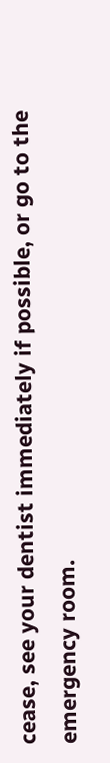cease, see your dentist immediately if possible, or go to the emergency room.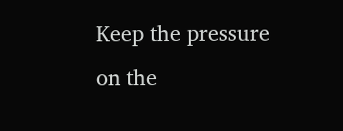Keep the pressure on the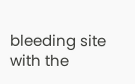bleeding site with the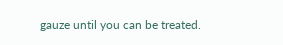gauze until you can be treated.